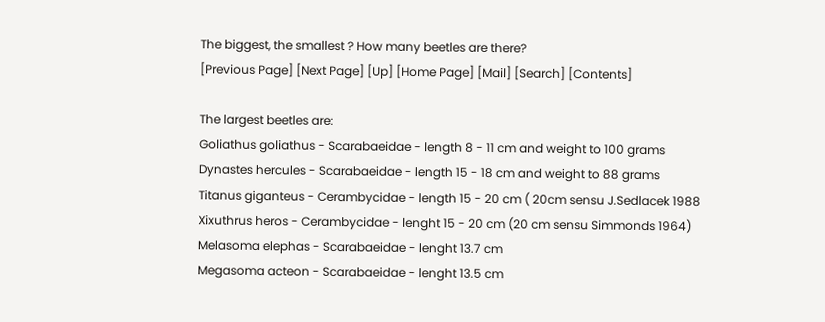The biggest, the smallest ? How many beetles are there?
[Previous Page] [Next Page] [Up] [Home Page] [Mail] [Search] [Contents]

The largest beetles are:
Goliathus goliathus - Scarabaeidae - length 8 - 11 cm and weight to 100 grams
Dynastes hercules - Scarabaeidae - length 15 - 18 cm and weight to 88 grams
Titanus giganteus - Cerambycidae - length 15 - 20 cm ( 20cm sensu J.Sedlacek 1988
Xixuthrus heros - Cerambycidae - lenght 15 - 20 cm (20 cm sensu Simmonds 1964)
Melasoma elephas - Scarabaeidae - lenght 13.7 cm
Megasoma acteon - Scarabaeidae - lenght 13.5 cm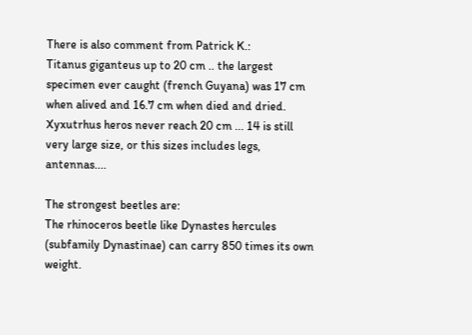There is also comment from Patrick K.:
Titanus giganteus up to 20 cm .. the largest specimen ever caught (french Guyana) was 17 cm when alived and 16.7 cm when died and dried.
Xyxutrhus heros never reach 20 cm ... 14 is still very large size, or this sizes includes legs, antennas....

The strongest beetles are:
The rhinoceros beetle like Dynastes hercules (subfamily Dynastinae) can carry 850 times its own weight.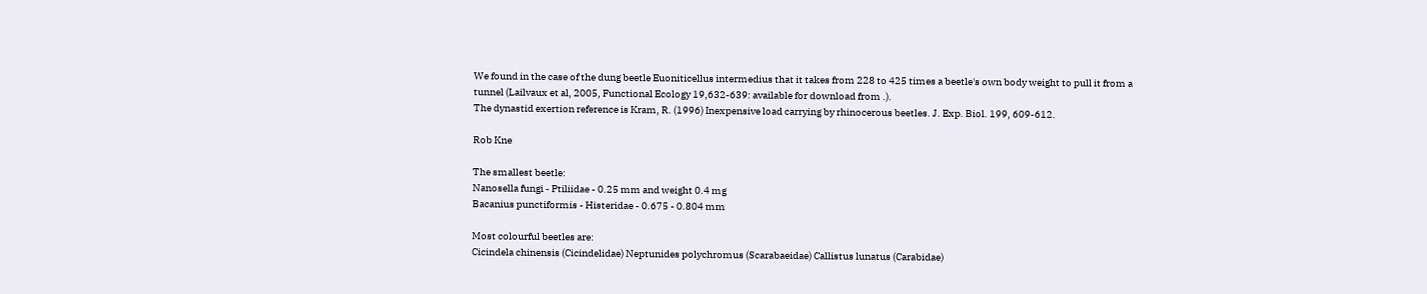We found in the case of the dung beetle Euoniticellus intermedius that it takes from 228 to 425 times a beetle's own body weight to pull it from a tunnel (Lailvaux et al, 2005, Functional Ecology 19,632-639: available for download from .).
The dynastid exertion reference is Kram, R. (1996) Inexpensive load carrying by rhinocerous beetles. J. Exp. Biol. 199, 609-612.

Rob Kne

The smallest beetle:
Nanosella fungi - Ptiliidae - 0.25 mm and weight 0.4 mg
Bacanius punctiformis - Histeridae - 0.675 - 0.804 mm

Most colourful beetles are:
Cicindela chinensis (Cicindelidae) Neptunides polychromus (Scarabaeidae) Callistus lunatus (Carabidae)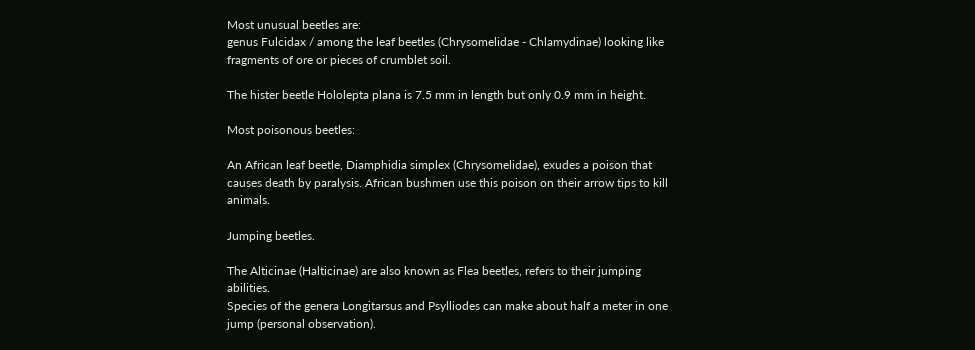Most unusual beetles are:
genus Fulcidax / among the leaf beetles (Chrysomelidae - Chlamydinae) looking like fragments of ore or pieces of crumblet soil.

The hister beetle Hololepta plana is 7.5 mm in length but only 0.9 mm in height.

Most poisonous beetles:

An African leaf beetle, Diamphidia simplex (Chrysomelidae), exudes a poison that causes death by paralysis. African bushmen use this poison on their arrow tips to kill animals.

Jumping beetles.

The Alticinae (Halticinae) are also known as Flea beetles, refers to their jumping abilities.
Species of the genera Longitarsus and Psylliodes can make about half a meter in one jump (personal observation).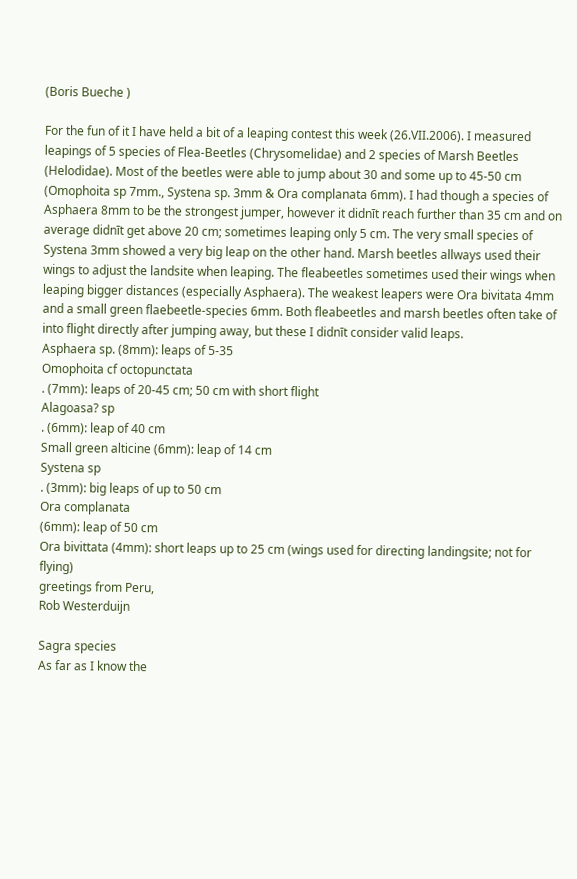(Boris Bueche )

For the fun of it I have held a bit of a leaping contest this week (26.VII.2006). I measured leapings of 5 species of Flea-Beetles (Chrysomelidae) and 2 species of Marsh Beetles (Helodidae). Most of the beetles were able to jump about 30 and some up to 45-50 cm (Omophoita sp 7mm., Systena sp. 3mm & Ora complanata 6mm). I had though a species of Asphaera 8mm to be the strongest jumper, however it didnīt reach further than 35 cm and on average didnīt get above 20 cm; sometimes leaping only 5 cm. The very small species of Systena 3mm showed a very big leap on the other hand. Marsh beetles allways used their wings to adjust the landsite when leaping. The fleabeetles sometimes used their wings when leaping bigger distances (especially Asphaera). The weakest leapers were Ora bivitata 4mm and a small green flaebeetle-species 6mm. Both fleabeetles and marsh beetles often take of into flight directly after jumping away, but these I didnīt consider valid leaps.
Asphaera sp. (8mm): leaps of 5-35
Omophoita cf octopunctata
. (7mm): leaps of 20-45 cm; 50 cm with short flight
Alagoasa? sp
. (6mm): leap of 40 cm
Small green alticine (6mm): leap of 14 cm
Systena sp
. (3mm): big leaps of up to 50 cm
Ora complanata
(6mm): leap of 50 cm
Ora bivittata (4mm): short leaps up to 25 cm (wings used for directing landingsite; not for flying)
greetings from Peru,
Rob Westerduijn

Sagra species
As far as I know the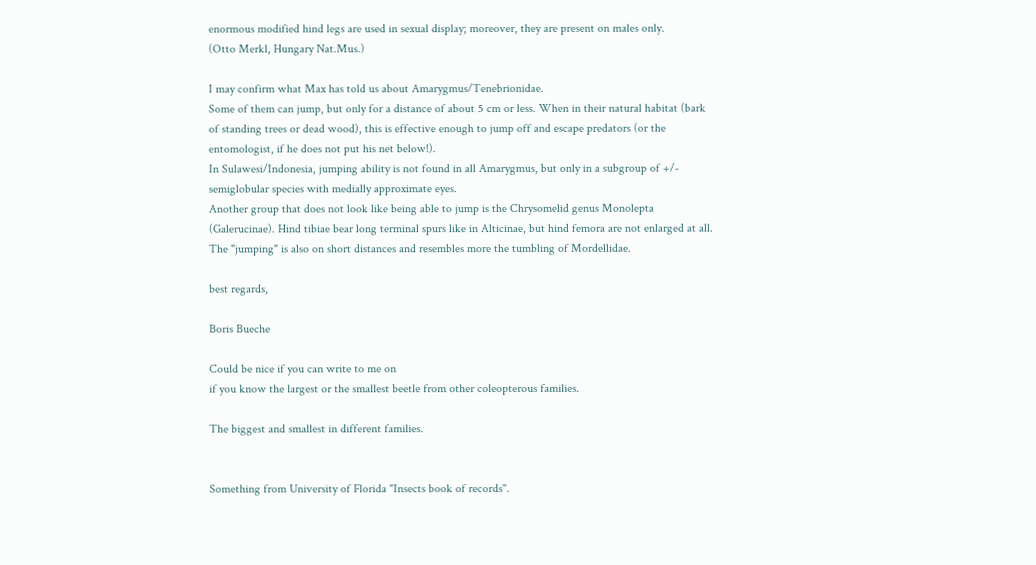enormous modified hind legs are used in sexual display; moreover, they are present on males only.
(Otto Merkl, Hungary Nat.Mus.)

I may confirm what Max has told us about Amarygmus/Tenebrionidae.
Some of them can jump, but only for a distance of about 5 cm or less. When in their natural habitat (bark of standing trees or dead wood), this is effective enough to jump off and escape predators (or the entomologist, if he does not put his net below!).
In Sulawesi/Indonesia, jumping ability is not found in all Amarygmus, but only in a subgroup of +/- semiglobular species with medially approximate eyes.
Another group that does not look like being able to jump is the Chrysomelid genus Monolepta (Galerucinae). Hind tibiae bear long terminal spurs like in Alticinae, but hind femora are not enlarged at all. The "jumping" is also on short distances and resembles more the tumbling of Mordellidae.

best regards,

Boris Bueche

Could be nice if you can write to me on
if you know the largest or the smallest beetle from other coleopterous families.

The biggest and smallest in different families.


Something from University of Florida "Insects book of records".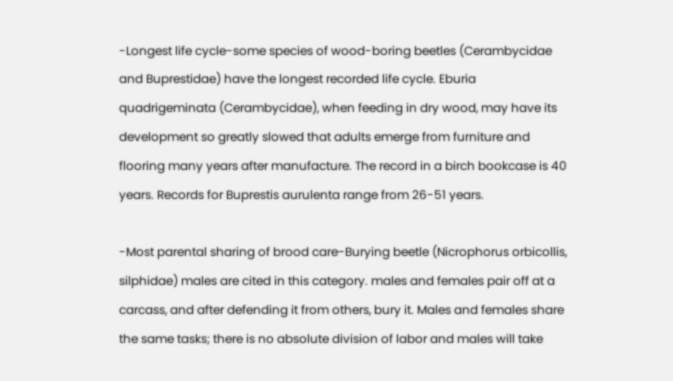-Longest life cycle-some species of wood-boring beetles (Cerambycidae and Buprestidae) have the longest recorded life cycle. Eburia quadrigeminata (Cerambycidae), when feeding in dry wood, may have its development so greatly slowed that adults emerge from furniture and flooring many years after manufacture. The record in a birch bookcase is 40 years. Records for Buprestis aurulenta range from 26-51 years.

-Most parental sharing of brood care-Burying beetle (Nicrophorus orbicollis, silphidae) males are cited in this category. males and females pair off at a carcass, and after defending it from others, bury it. Males and females share the same tasks; there is no absolute division of labor and males will take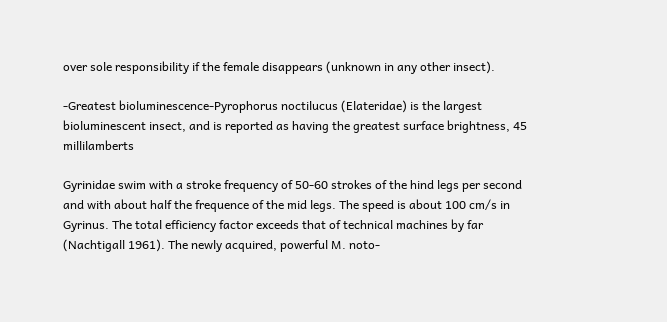over sole responsibility if the female disappears (unknown in any other insect).

-Greatest bioluminescence-Pyrophorus noctilucus (Elateridae) is the largest bioluminescent insect, and is reported as having the greatest surface brightness, 45 millilamberts

Gyrinidae swim with a stroke frequency of 50-60 strokes of the hind legs per second and with about half the frequence of the mid legs. The speed is about 100 cm/s in Gyrinus. The total efficiency factor exceeds that of technical machines by far (Nachtigall 1961). The newly acquired, powerful M. noto-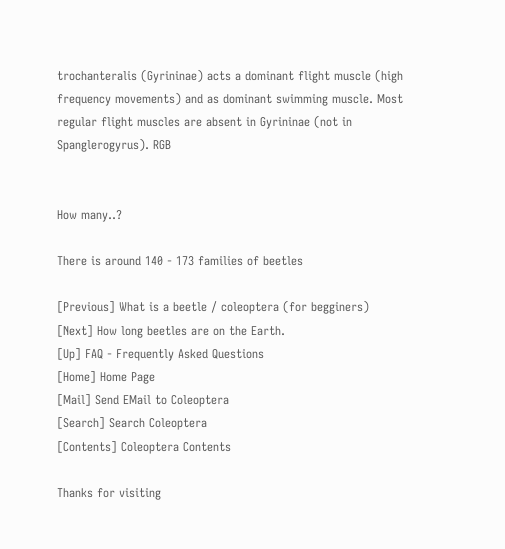trochanteralis (Gyrininae) acts a dominant flight muscle (high frequency movements) and as dominant swimming muscle. Most regular flight muscles are absent in Gyrininae (not in Spanglerogyrus). RGB


How many..?

There is around 140 - 173 families of beetles

[Previous] What is a beetle / coleoptera (for begginers)
[Next] How long beetles are on the Earth.
[Up] FAQ - Frequently Asked Questions
[Home] Home Page
[Mail] Send EMail to Coleoptera
[Search] Search Coleoptera
[Contents] Coleoptera Contents

Thanks for visiting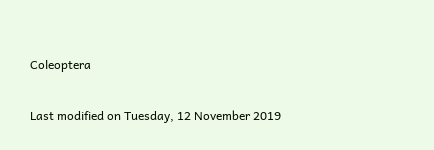Coleoptera

Last modified on Tuesday, 12 November 2019